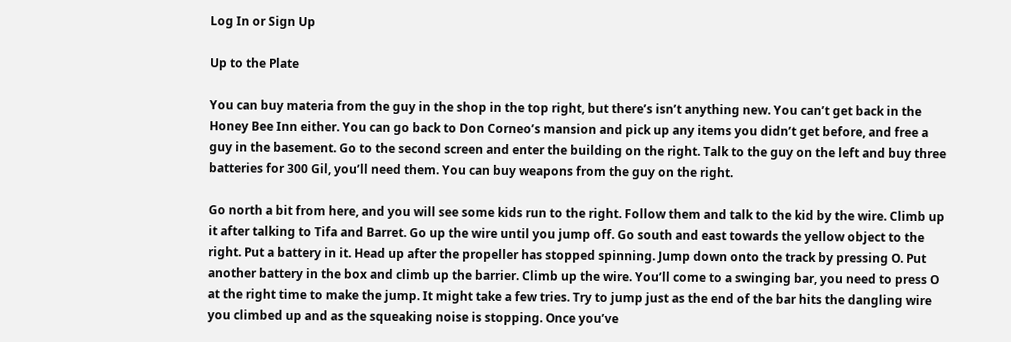Log In or Sign Up

Up to the Plate

You can buy materia from the guy in the shop in the top right, but there’s isn’t anything new. You can’t get back in the Honey Bee Inn either. You can go back to Don Corneo’s mansion and pick up any items you didn’t get before, and free a guy in the basement. Go to the second screen and enter the building on the right. Talk to the guy on the left and buy three batteries for 300 Gil, you’ll need them. You can buy weapons from the guy on the right.

Go north a bit from here, and you will see some kids run to the right. Follow them and talk to the kid by the wire. Climb up it after talking to Tifa and Barret. Go up the wire until you jump off. Go south and east towards the yellow object to the right. Put a battery in it. Head up after the propeller has stopped spinning. Jump down onto the track by pressing O. Put another battery in the box and climb up the barrier. Climb up the wire. You’ll come to a swinging bar, you need to press O at the right time to make the jump. It might take a few tries. Try to jump just as the end of the bar hits the dangling wire you climbed up and as the squeaking noise is stopping. Once you’ve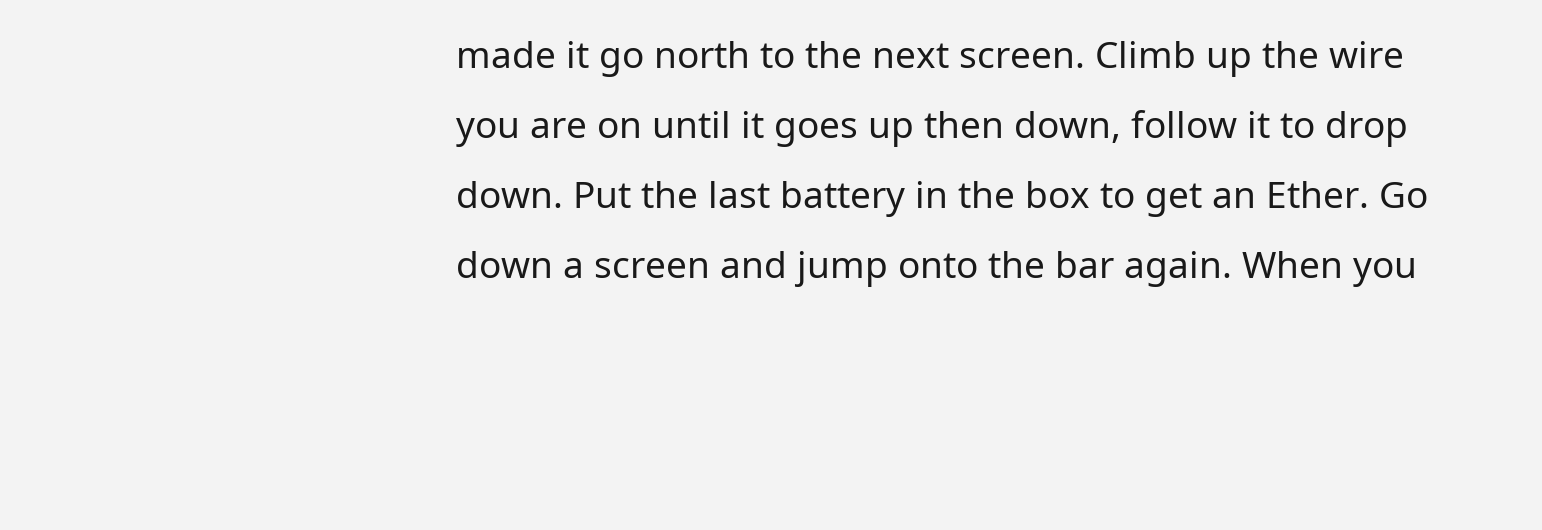made it go north to the next screen. Climb up the wire you are on until it goes up then down, follow it to drop down. Put the last battery in the box to get an Ether. Go down a screen and jump onto the bar again. When you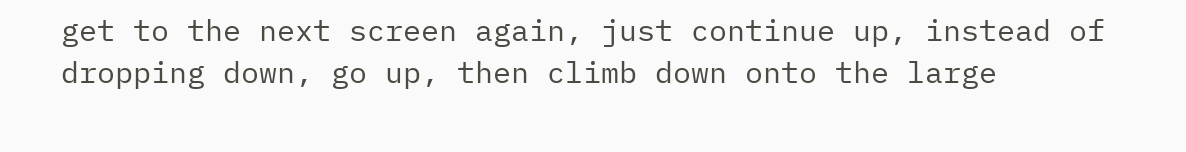get to the next screen again, just continue up, instead of dropping down, go up, then climb down onto the large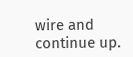wire and continue up.